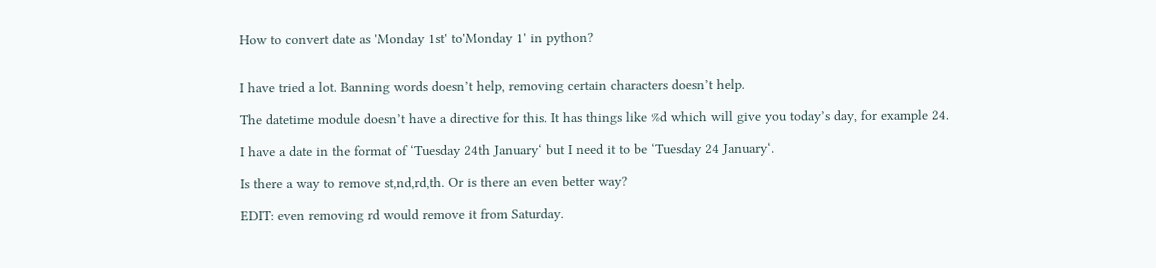How to convert date as 'Monday 1st' to'Monday 1' in python?


I have tried a lot. Banning words doesn’t help, removing certain characters doesn’t help.

The datetime module doesn’t have a directive for this. It has things like %d which will give you today’s day, for example 24.

I have a date in the format of ‘Tuesday 24th January‘ but I need it to be ‘Tuesday 24 January‘.

Is there a way to remove st,nd,rd,th. Or is there an even better way?

EDIT: even removing rd would remove it from Saturday.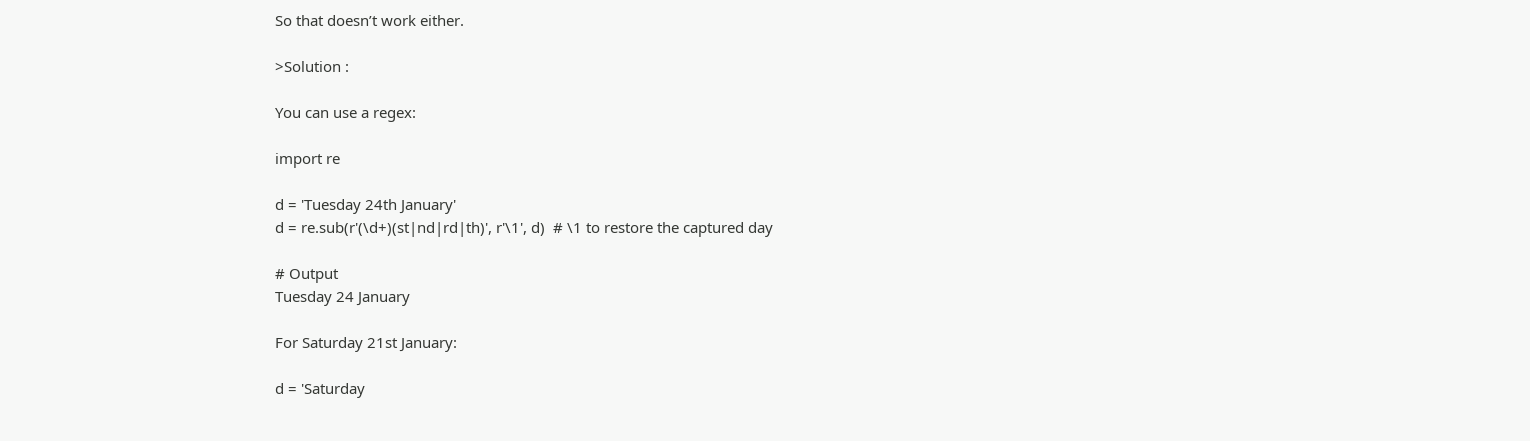So that doesn’t work either.

>Solution :

You can use a regex:

import re

d = 'Tuesday 24th January'
d = re.sub(r'(\d+)(st|nd|rd|th)', r'\1', d)  # \1 to restore the captured day

# Output
Tuesday 24 January

For Saturday 21st January:

d = 'Saturday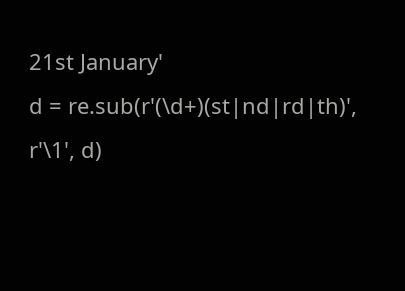21st January'
d = re.sub(r'(\d+)(st|nd|rd|th)', r'\1', d)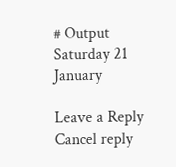# Output
Saturday 21 January

Leave a Reply Cancel reply